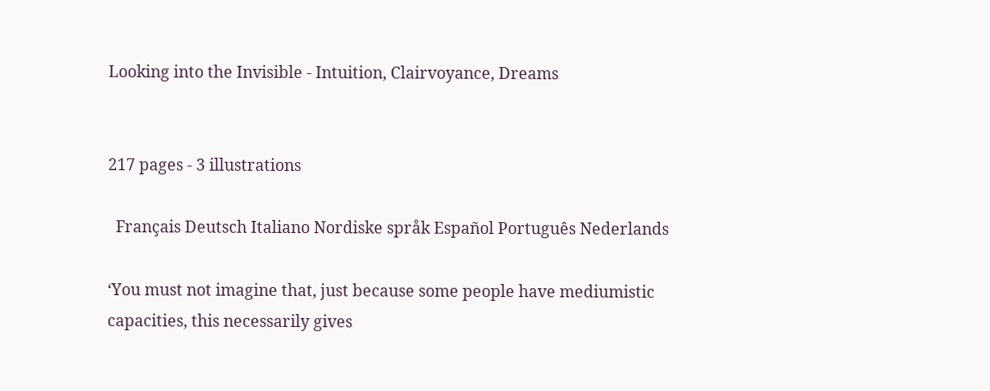Looking into the Invisible - Intuition, Clairvoyance, Dreams


217 pages - 3 illustrations

  Français Deutsch Italiano Nordiske språk Español Português Nederlands

‘You must not imagine that, just because some people have mediumistic capacities, this necessarily gives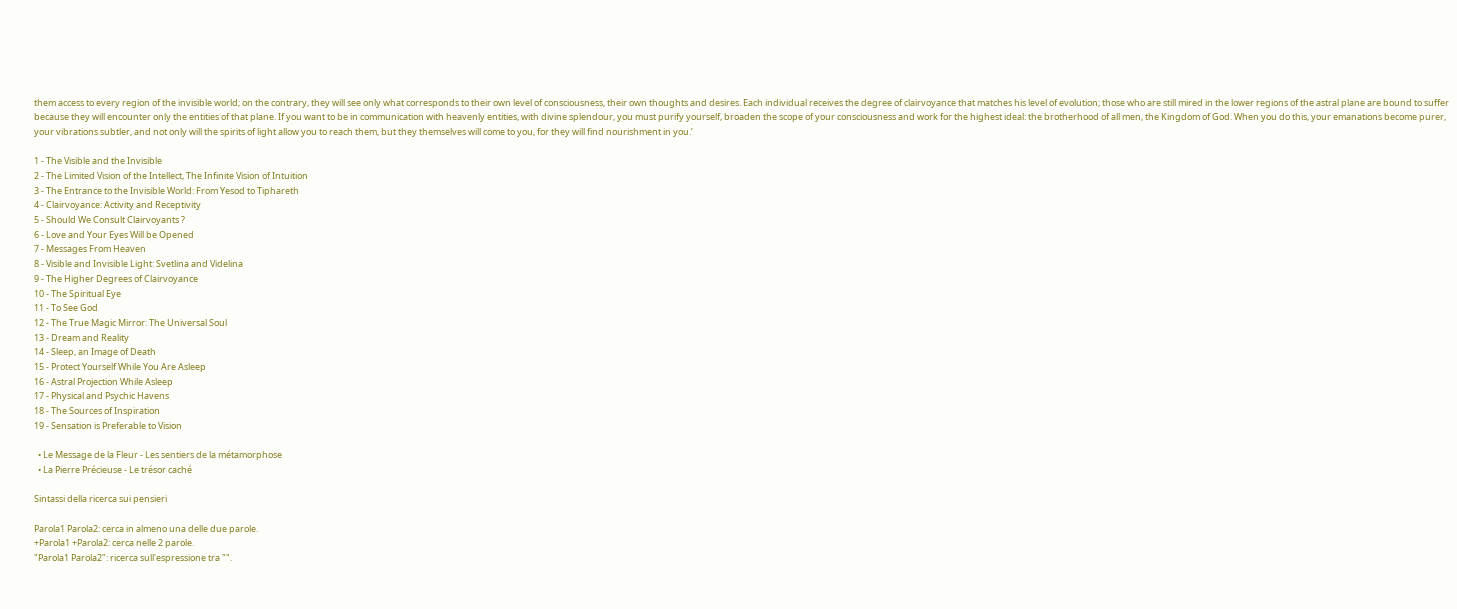them access to every region of the invisible world; on the contrary, they will see only what corresponds to their own level of consciousness, their own thoughts and desires. Each individual receives the degree of clairvoyance that matches his level of evolution; those who are still mired in the lower regions of the astral plane are bound to suffer because they will encounter only the entities of that plane. If you want to be in communication with heavenly entities, with divine splendour, you must purify yourself, broaden the scope of your consciousness and work for the highest ideal: the brotherhood of all men, the Kingdom of God. When you do this, your emanations become purer, your vibrations subtler, and not only will the spirits of light allow you to reach them, but they themselves will come to you, for they will find nourishment in you.’

1 - The Visible and the Invisible
2 - The Limited Vision of the Intellect, The Infinite Vision of Intuition
3 - The Entrance to the Invisible World: From Yesod to Tiphareth
4 - Clairvoyance: Activity and Receptivity
5 - Should We Consult Clairvoyants ?
6 - Love and Your Eyes Will be Opened
7 - Messages From Heaven
8 - Visible and Invisible Light: Svetlina and Videlina
9 - The Higher Degrees of Clairvoyance
10 - The Spiritual Eye
11 - To See God
12 - The True Magic Mirror: The Universal Soul
13 - Dream and Reality
14 - Sleep, an Image of Death
15 - Protect Yourself While You Are Asleep
16 - Astral Projection While Asleep
17 - Physical and Psychic Havens
18 - The Sources of Inspiration
19 - Sensation is Preferable to Vision

  • Le Message de la Fleur - Les sentiers de la métamorphose
  • La Pierre Précieuse - Le trésor caché

Sintassi della ricerca sui pensieri

Parola1 Parola2: cerca in almeno una delle due parole.
+Parola1 +Parola2: cerca nelle 2 parole.
"Parola1 Parola2": ricerca sull'espressione tra "".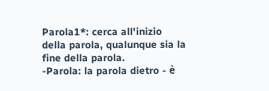Parola1*: cerca all'inizio della parola, qualunque sia la fine della parola.
-Parola: la parola dietro - è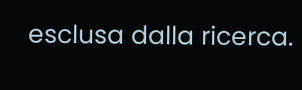esclusa dalla ricerca.